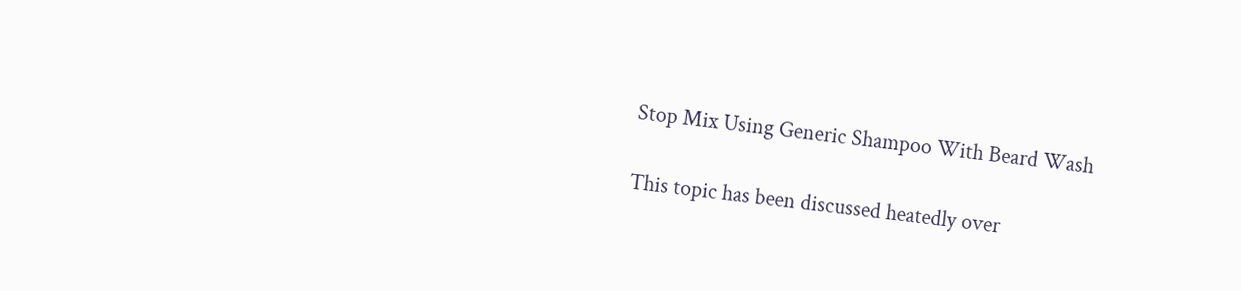Stop Mix Using Generic Shampoo With Beard Wash

This topic has been discussed heatedly over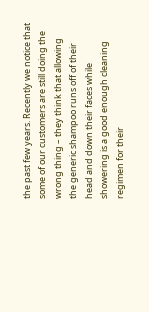the past few years. Recently we notice that some of our customers are still doing the wrong thing – they think that allowing the generic shampoo runs off of their head and down their faces while showering is a good enough cleaning regimen for their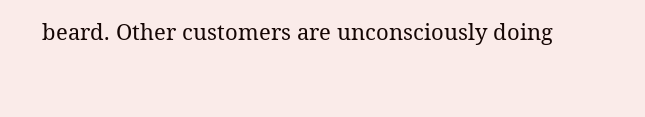beard. Other customers are unconsciously doing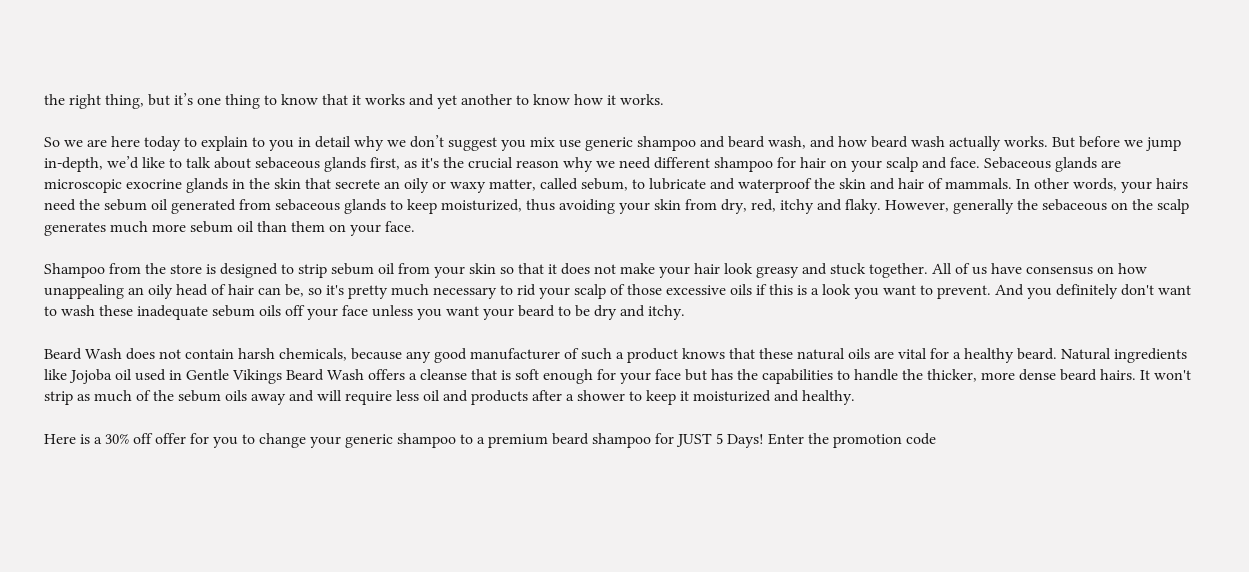the right thing, but it’s one thing to know that it works and yet another to know how it works.

So we are here today to explain to you in detail why we don’t suggest you mix use generic shampoo and beard wash, and how beard wash actually works. But before we jump in-depth, we’d like to talk about sebaceous glands first, as it's the crucial reason why we need different shampoo for hair on your scalp and face. Sebaceous glands are microscopic exocrine glands in the skin that secrete an oily or waxy matter, called sebum, to lubricate and waterproof the skin and hair of mammals. In other words, your hairs need the sebum oil generated from sebaceous glands to keep moisturized, thus avoiding your skin from dry, red, itchy and flaky. However, generally the sebaceous on the scalp generates much more sebum oil than them on your face.

Shampoo from the store is designed to strip sebum oil from your skin so that it does not make your hair look greasy and stuck together. All of us have consensus on how unappealing an oily head of hair can be, so it's pretty much necessary to rid your scalp of those excessive oils if this is a look you want to prevent. And you definitely don't want to wash these inadequate sebum oils off your face unless you want your beard to be dry and itchy.

Beard Wash does not contain harsh chemicals, because any good manufacturer of such a product knows that these natural oils are vital for a healthy beard. Natural ingredients like Jojoba oil used in Gentle Vikings Beard Wash offers a cleanse that is soft enough for your face but has the capabilities to handle the thicker, more dense beard hairs. It won't strip as much of the sebum oils away and will require less oil and products after a shower to keep it moisturized and healthy.

Here is a 30% off offer for you to change your generic shampoo to a premium beard shampoo for JUST 5 Days! Enter the promotion code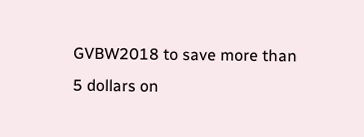GVBW2018 to save more than 5 dollars on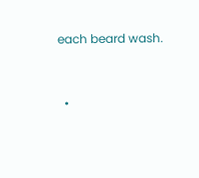each beard wash.


  •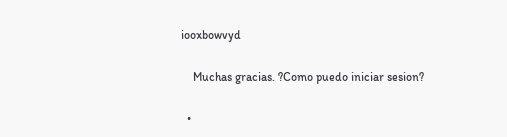iooxbowvyd

    Muchas gracias. ?Como puedo iniciar sesion?

  •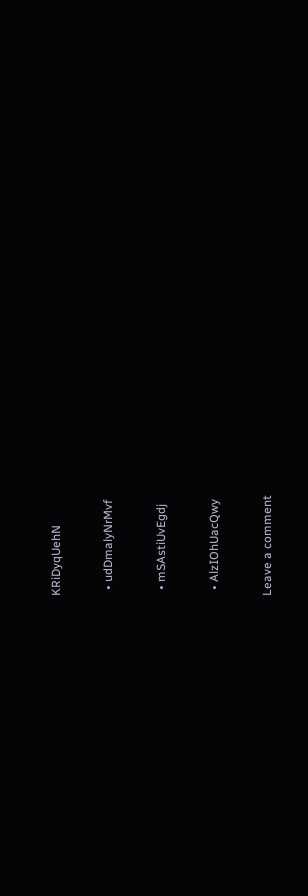KRiDyqUehN


  • udDmalyNrMvf


  • mSAstiUvEgdj


  • AlzIOhUacQwy


Leave a comment